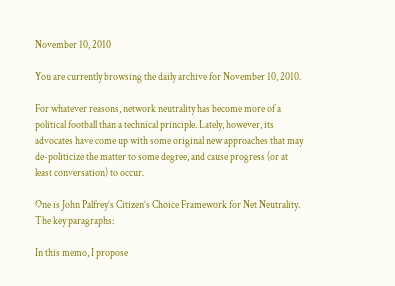November 10, 2010

You are currently browsing the daily archive for November 10, 2010.

For whatever reasons, network neutrality has become more of a political football than a technical principle. Lately, however, its advocates have come up with some original new approaches that may de-politicize the matter to some degree, and cause progress (or at least conversation) to occur.

One is John Palfrey’s Citizen’s Choice Framework for Net Neutrality. The key paragraphs:

In this memo, I propose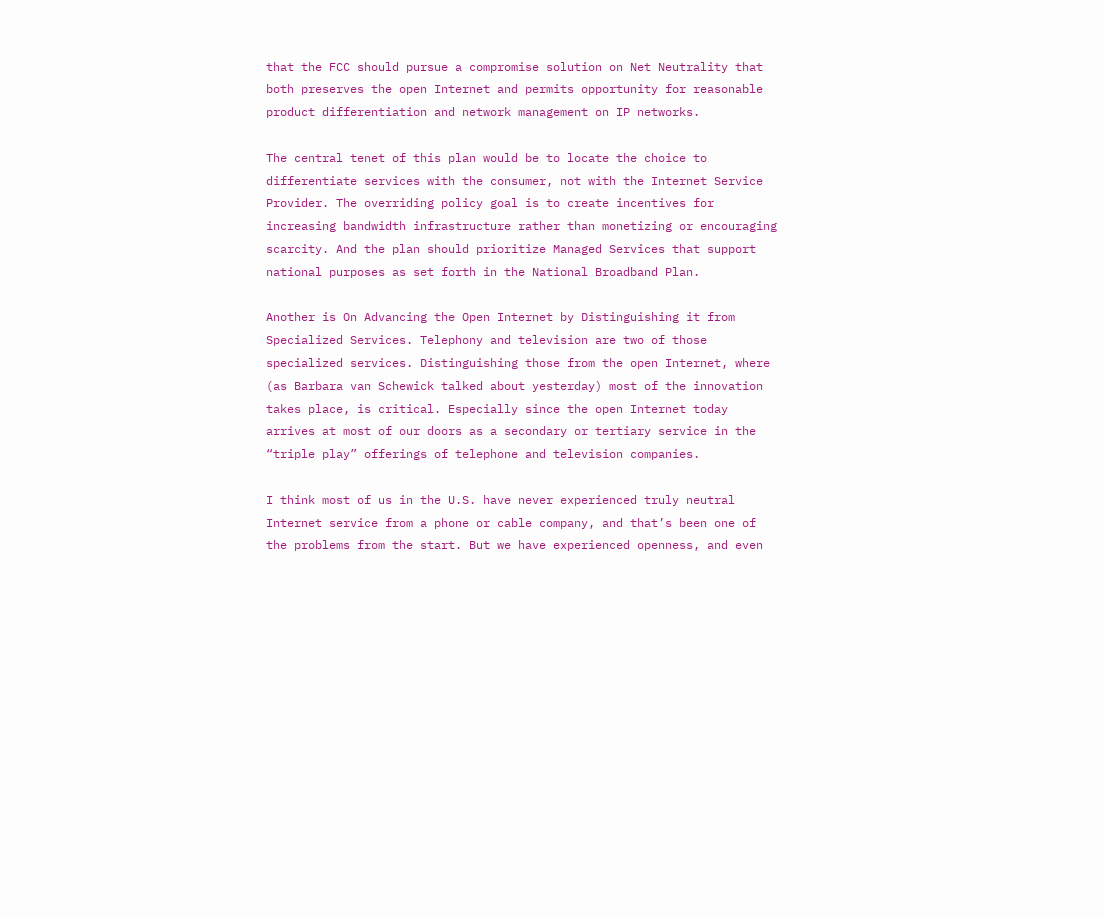that the FCC should pursue a compromise solution on Net Neutrality that both preserves the open Internet and permits opportunity for reasonable product differentiation and network management on IP networks.

The central tenet of this plan would be to locate the choice to differentiate services with the consumer, not with the Internet Service Provider. The overriding policy goal is to create incentives for increasing bandwidth infrastructure rather than monetizing or encouraging scarcity. And the plan should prioritize Managed Services that support national purposes as set forth in the National Broadband Plan.

Another is On Advancing the Open Internet by Distinguishing it from Specialized Services. Telephony and television are two of those specialized services. Distinguishing those from the open Internet, where (as Barbara van Schewick talked about yesterday) most of the innovation takes place, is critical. Especially since the open Internet today arrives at most of our doors as a secondary or tertiary service in the “triple play” offerings of telephone and television companies.

I think most of us in the U.S. have never experienced truly neutral Internet service from a phone or cable company, and that’s been one of the problems from the start. But we have experienced openness, and even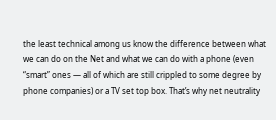the least technical among us know the difference between what we can do on the Net and what we can do with a phone (even “smart” ones — all of which are still crippled to some degree by phone companies) or a TV set top box. That’s why net neutrality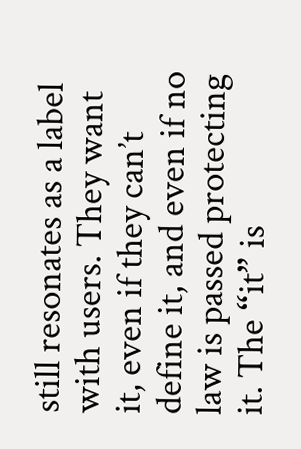still resonates as a label with users. They want it, even if they can’t define it, and even if no law is passed protecting it. The “it” is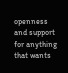openness and support for anything that wants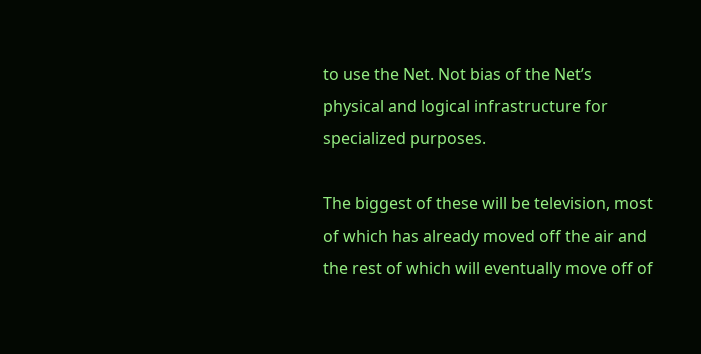to use the Net. Not bias of the Net’s physical and logical infrastructure for specialized purposes.

The biggest of these will be television, most of which has already moved off the air and the rest of which will eventually move off of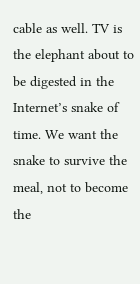cable as well. TV is the elephant about to be digested in the Internet’s snake of time. We want the snake to survive the meal, not to become the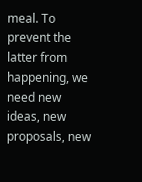meal. To prevent the latter from happening, we need new ideas, new proposals, new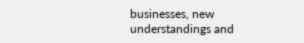businesses, new understandings and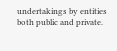undertakings by entities both public and private.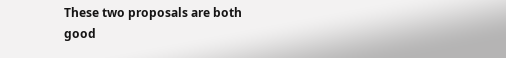These two proposals are both good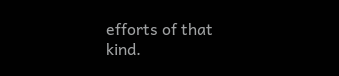efforts of that kind.